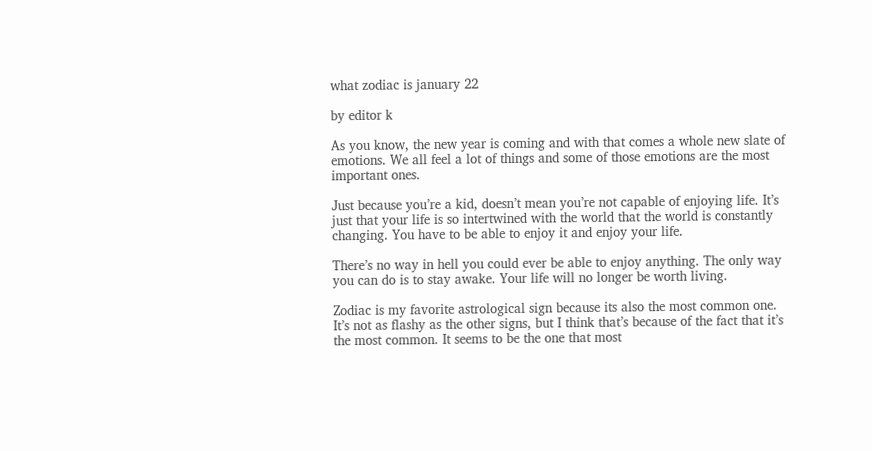what zodiac is january 22

by editor k

As you know, the new year is coming and with that comes a whole new slate of emotions. We all feel a lot of things and some of those emotions are the most important ones.

Just because you’re a kid, doesn’t mean you’re not capable of enjoying life. It’s just that your life is so intertwined with the world that the world is constantly changing. You have to be able to enjoy it and enjoy your life.

There’s no way in hell you could ever be able to enjoy anything. The only way you can do is to stay awake. Your life will no longer be worth living.

Zodiac is my favorite astrological sign because its also the most common one. It’s not as flashy as the other signs, but I think that’s because of the fact that it’s the most common. It seems to be the one that most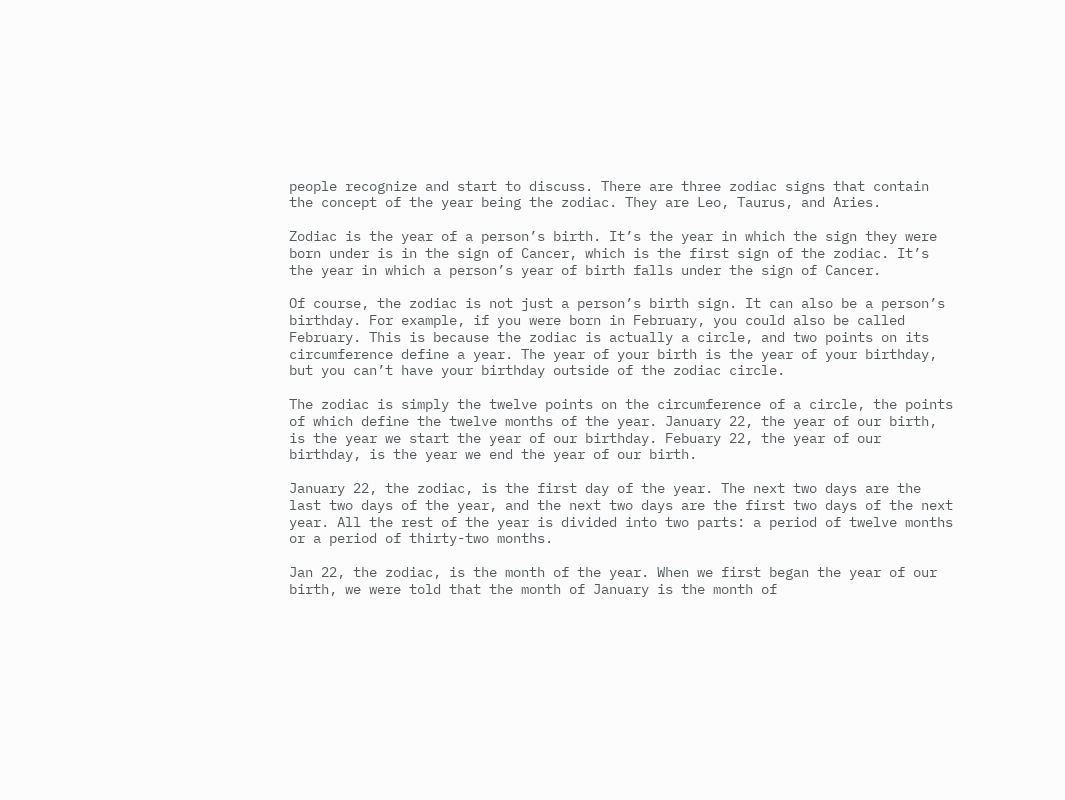people recognize and start to discuss. There are three zodiac signs that contain the concept of the year being the zodiac. They are Leo, Taurus, and Aries.

Zodiac is the year of a person’s birth. It’s the year in which the sign they were born under is in the sign of Cancer, which is the first sign of the zodiac. It’s the year in which a person’s year of birth falls under the sign of Cancer.

Of course, the zodiac is not just a person’s birth sign. It can also be a person’s birthday. For example, if you were born in February, you could also be called February. This is because the zodiac is actually a circle, and two points on its circumference define a year. The year of your birth is the year of your birthday, but you can’t have your birthday outside of the zodiac circle.

The zodiac is simply the twelve points on the circumference of a circle, the points of which define the twelve months of the year. January 22, the year of our birth, is the year we start the year of our birthday. Febuary 22, the year of our birthday, is the year we end the year of our birth.

January 22, the zodiac, is the first day of the year. The next two days are the last two days of the year, and the next two days are the first two days of the next year. All the rest of the year is divided into two parts: a period of twelve months or a period of thirty-two months.

Jan 22, the zodiac, is the month of the year. When we first began the year of our birth, we were told that the month of January is the month of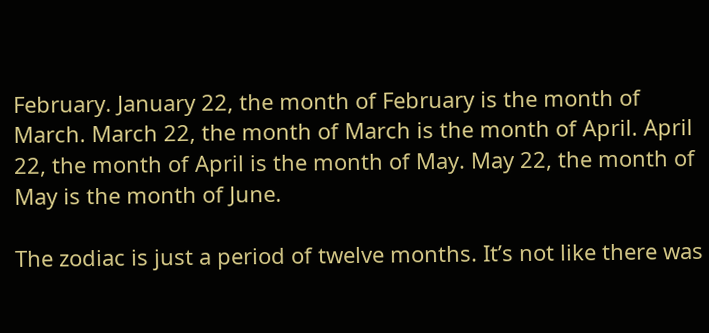February. January 22, the month of February is the month of March. March 22, the month of March is the month of April. April 22, the month of April is the month of May. May 22, the month of May is the month of June.

The zodiac is just a period of twelve months. It’s not like there was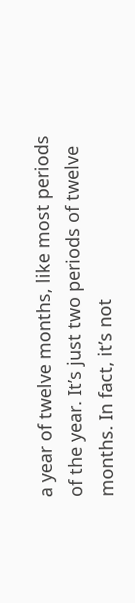a year of twelve months, like most periods of the year. It’s just two periods of twelve months. In fact, it’s not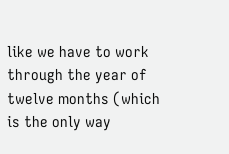like we have to work through the year of twelve months (which is the only way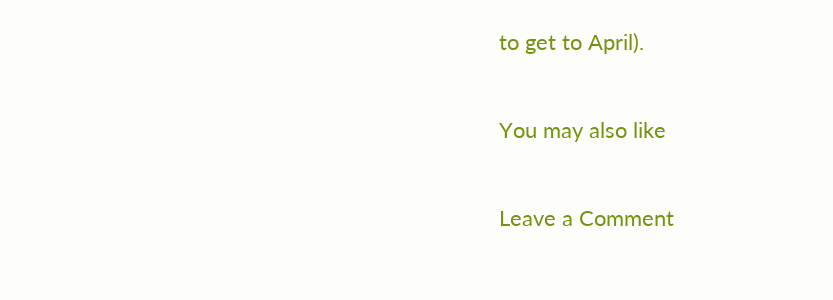to get to April).

You may also like

Leave a Comment